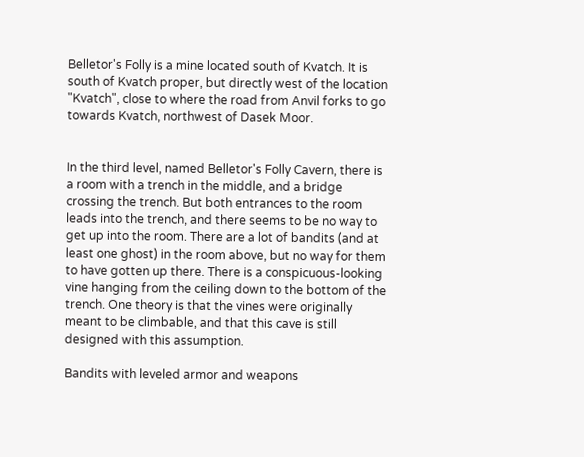Belletor's Folly is a mine located south of Kvatch. It is south of Kvatch proper, but directly west of the location "Kvatch", close to where the road from Anvil forks to go towards Kvatch, northwest of Dasek Moor.


In the third level, named Belletor's Folly Cavern, there is a room with a trench in the middle, and a bridge crossing the trench. But both entrances to the room leads into the trench, and there seems to be no way to get up into the room. There are a lot of bandits (and at least one ghost) in the room above, but no way for them to have gotten up there. There is a conspicuous-looking vine hanging from the ceiling down to the bottom of the trench. One theory is that the vines were originally meant to be climbable, and that this cave is still designed with this assumption.

Bandits with leveled armor and weapons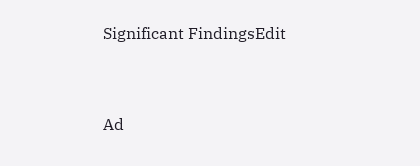Significant FindingsEdit


Ad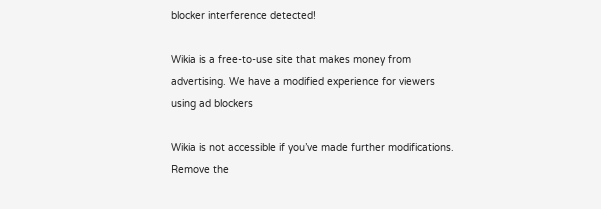blocker interference detected!

Wikia is a free-to-use site that makes money from advertising. We have a modified experience for viewers using ad blockers

Wikia is not accessible if you’ve made further modifications. Remove the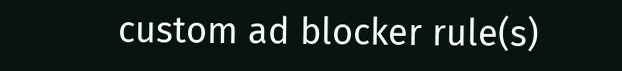custom ad blocker rule(s)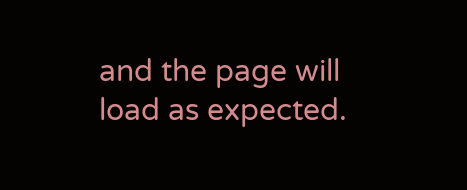and the page will load as expected.